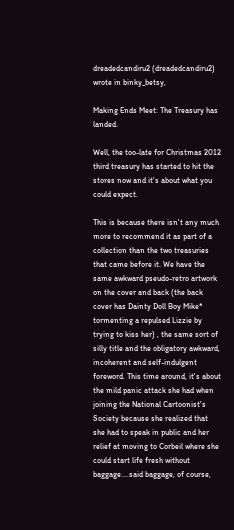dreadedcandiru2 (dreadedcandiru2) wrote in binky_betsy,

Making Ends Meet: The Treasury has landed.

Well, the too-late for Christmas 2012 third treasury has started to hit the stores now and it's about what you could expect.

This is because there isn't any much more to recommend it as part of a collection than the two treasuries that came before it. We have the same awkward pseudo-retro artwork on the cover and back (the back cover has Dainty Doll Boy Mike* tormenting a repulsed Lizzie by trying to kiss her) , the same sort of silly title and the obligatory awkward, incoherent and self-indulgent foreword. This time around, it's about the mild panic attack she had when joining the National Cartoonist's Society because she realized that she had to speak in public and her relief at moving to Corbeil where she could start life fresh without baggage....said baggage, of course,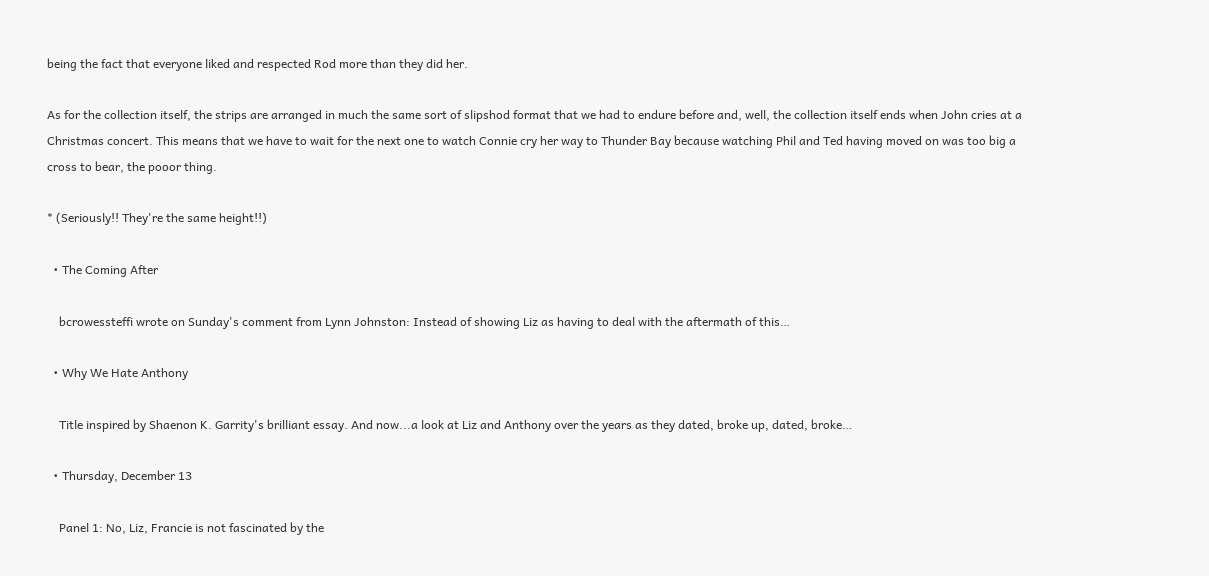being the fact that everyone liked and respected Rod more than they did her.

As for the collection itself, the strips are arranged in much the same sort of slipshod format that we had to endure before and, well, the collection itself ends when John cries at a Christmas concert. This means that we have to wait for the next one to watch Connie cry her way to Thunder Bay because watching Phil and Ted having moved on was too big a cross to bear, the pooor thing.

* (Seriously!! They're the same height!!)

  • The Coming After

    bcrowessteffi wrote on Sunday's comment from Lynn Johnston: Instead of showing Liz as having to deal with the aftermath of this…

  • Why We Hate Anthony

    Title inspired by Shaenon K. Garrity's brilliant essay. And now...a look at Liz and Anthony over the years as they dated, broke up, dated, broke…

  • Thursday, December 13

    Panel 1: No, Liz, Francie is not fascinated by the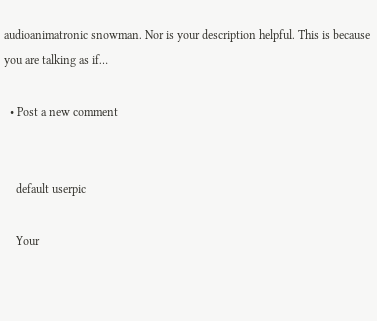audioanimatronic snowman. Nor is your description helpful. This is because you are talking as if…

  • Post a new comment


    default userpic

    Your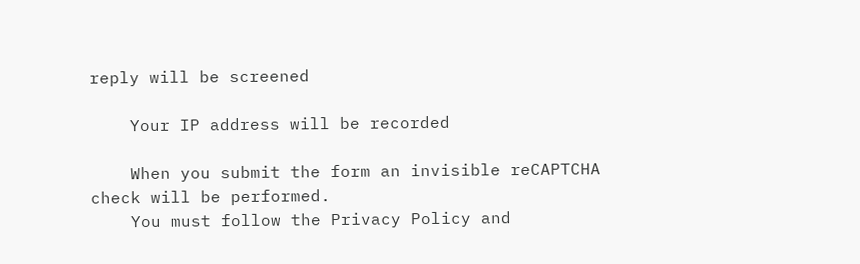reply will be screened

    Your IP address will be recorded

    When you submit the form an invisible reCAPTCHA check will be performed.
    You must follow the Privacy Policy and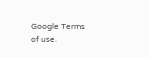Google Terms of use.